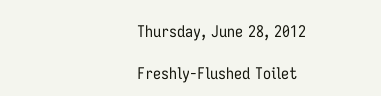Thursday, June 28, 2012

Freshly-Flushed Toilet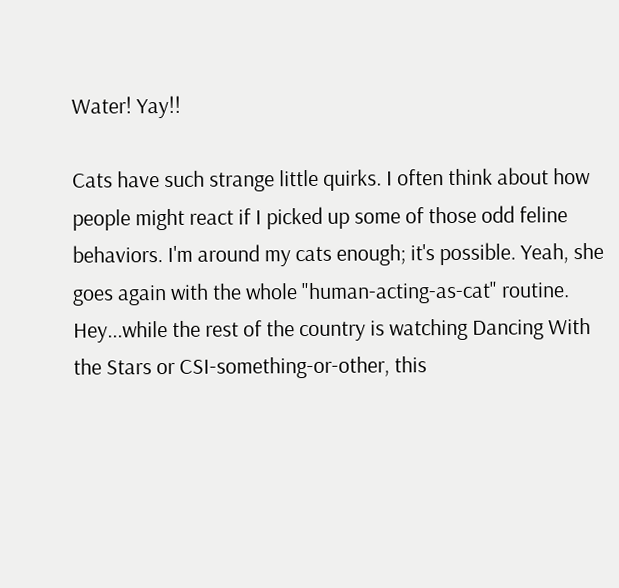Water! Yay!!

Cats have such strange little quirks. I often think about how people might react if I picked up some of those odd feline behaviors. I'm around my cats enough; it's possible. Yeah, she goes again with the whole "human-acting-as-cat" routine. Hey...while the rest of the country is watching Dancing With the Stars or CSI-something-or-other, this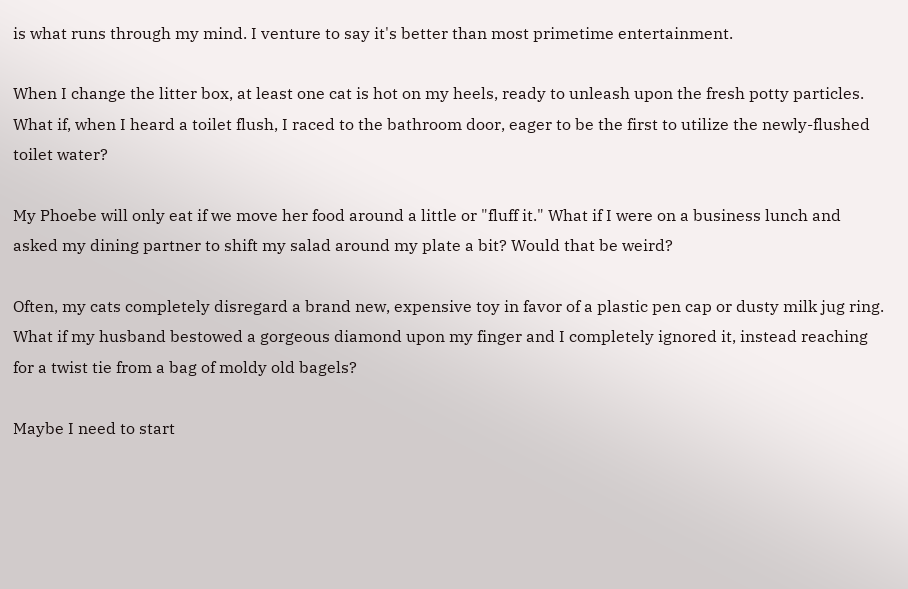is what runs through my mind. I venture to say it's better than most primetime entertainment.

When I change the litter box, at least one cat is hot on my heels, ready to unleash upon the fresh potty particles. What if, when I heard a toilet flush, I raced to the bathroom door, eager to be the first to utilize the newly-flushed toilet water?

My Phoebe will only eat if we move her food around a little or "fluff it." What if I were on a business lunch and asked my dining partner to shift my salad around my plate a bit? Would that be weird?

Often, my cats completely disregard a brand new, expensive toy in favor of a plastic pen cap or dusty milk jug ring. What if my husband bestowed a gorgeous diamond upon my finger and I completely ignored it, instead reaching for a twist tie from a bag of moldy old bagels?

Maybe I need to start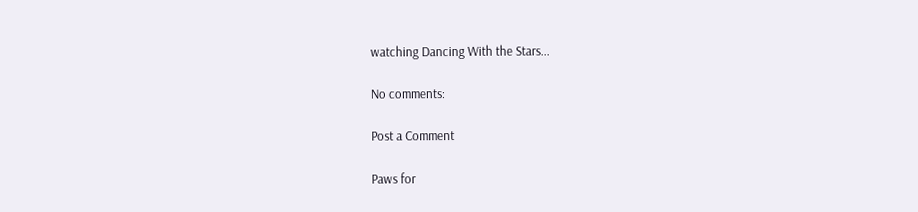watching Dancing With the Stars...

No comments:

Post a Comment

Paws for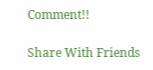Comment!!

Share With Friends